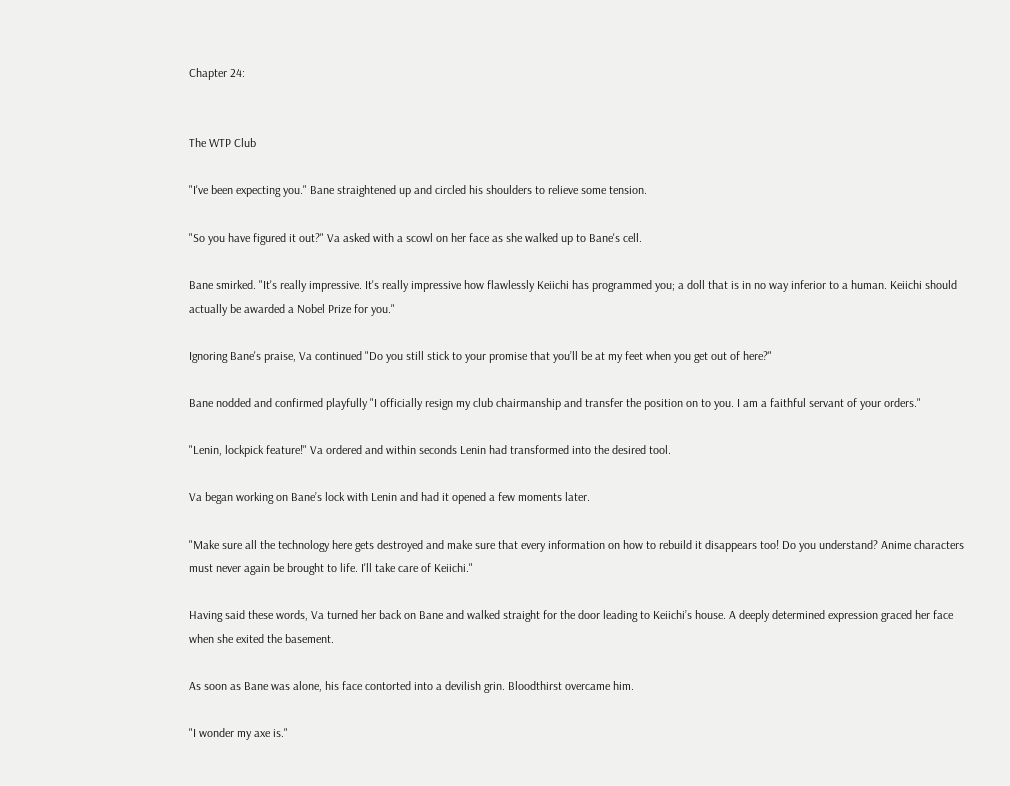Chapter 24:


The WTP Club

"I've been expecting you." Bane straightened up and circled his shoulders to relieve some tension.

"So you have figured it out?" Va asked with a scowl on her face as she walked up to Bane's cell.

Bane smirked. "It's really impressive. It's really impressive how flawlessly Keiichi has programmed you; a doll that is in no way inferior to a human. Keiichi should actually be awarded a Nobel Prize for you."

Ignoring Bane's praise, Va continued "Do you still stick to your promise that you’ll be at my feet when you get out of here?"

Bane nodded and confirmed playfully "I officially resign my club chairmanship and transfer the position on to you. I am a faithful servant of your orders."

"Lenin, lockpick feature!" Va ordered and within seconds Lenin had transformed into the desired tool.

Va began working on Bane’s lock with Lenin and had it opened a few moments later.

"Make sure all the technology here gets destroyed and make sure that every information on how to rebuild it disappears too! Do you understand? Anime characters must never again be brought to life. I'll take care of Keiichi."

Having said these words, Va turned her back on Bane and walked straight for the door leading to Keiichi’s house. A deeply determined expression graced her face when she exited the basement.

As soon as Bane was alone, his face contorted into a devilish grin. Bloodthirst overcame him.

"I wonder my axe is."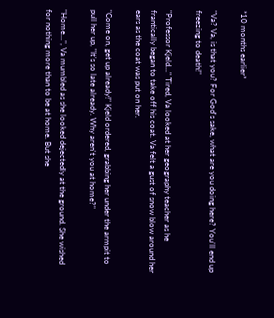*10 months earlier*

"Va? Va, is that you? For God's sake, what are you doing here? You'll end up freezing to death!"

"Professor Kjeld..." Tired, Va looked at her geography teacher as he frantically began to take off his coat. Va felt a gust of snow blow around her ears as the coat was put on her.

"Come on, get up already!" Kjeld ordered, grabbing her under the armpit to pull her up, "It’s so late already. Why aren't you at home?"

"Home...", Va mumbled as she looked dejectedly at the ground. She wished for nothing more than to be at home. But she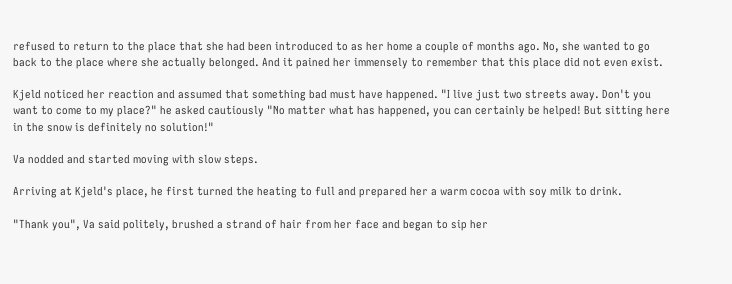refused to return to the place that she had been introduced to as her home a couple of months ago. No, she wanted to go back to the place where she actually belonged. And it pained her immensely to remember that this place did not even exist.

Kjeld noticed her reaction and assumed that something bad must have happened. "I live just two streets away. Don't you want to come to my place?" he asked cautiously "No matter what has happened, you can certainly be helped! But sitting here in the snow is definitely no solution!"

Va nodded and started moving with slow steps.

Arriving at Kjeld's place, he first turned the heating to full and prepared her a warm cocoa with soy milk to drink.

"Thank you", Va said politely, brushed a strand of hair from her face and began to sip her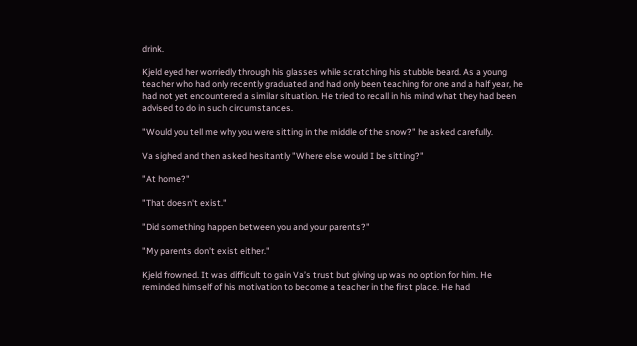drink.

Kjeld eyed her worriedly through his glasses while scratching his stubble beard. As a young teacher who had only recently graduated and had only been teaching for one and a half year, he had not yet encountered a similar situation. He tried to recall in his mind what they had been advised to do in such circumstances.

"Would you tell me why you were sitting in the middle of the snow?" he asked carefully.

Va sighed and then asked hesitantly "Where else would I be sitting?"

"At home?"

"That doesn't exist."

"Did something happen between you and your parents?"

"My parents don't exist either."

Kjeld frowned. It was difficult to gain Va’s trust but giving up was no option for him. He reminded himself of his motivation to become a teacher in the first place. He had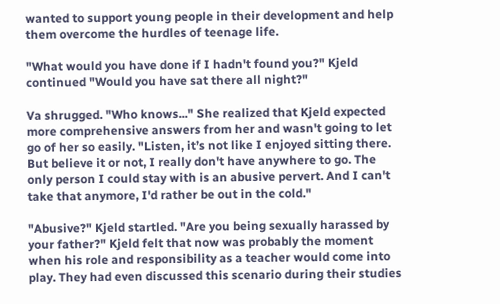wanted to support young people in their development and help them overcome the hurdles of teenage life.

"What would you have done if I hadn't found you?" Kjeld continued "Would you have sat there all night?"

Va shrugged. "Who knows..." She realized that Kjeld expected more comprehensive answers from her and wasn't going to let go of her so easily. "Listen, it’s not like I enjoyed sitting there. But believe it or not, I really don't have anywhere to go. The only person I could stay with is an abusive pervert. And I can't take that anymore, I'd rather be out in the cold."

"Abusive?" Kjeld startled. "Are you being sexually harassed by your father?" Kjeld felt that now was probably the moment when his role and responsibility as a teacher would come into play. They had even discussed this scenario during their studies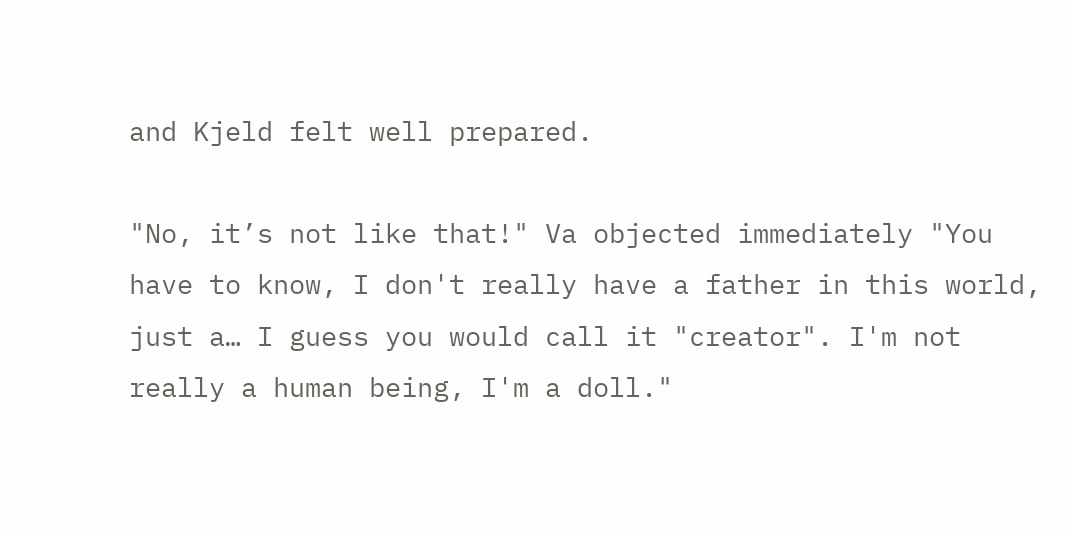and Kjeld felt well prepared.

"No, it’s not like that!" Va objected immediately "You have to know, I don't really have a father in this world, just a… I guess you would call it "creator". I'm not really a human being, I'm a doll."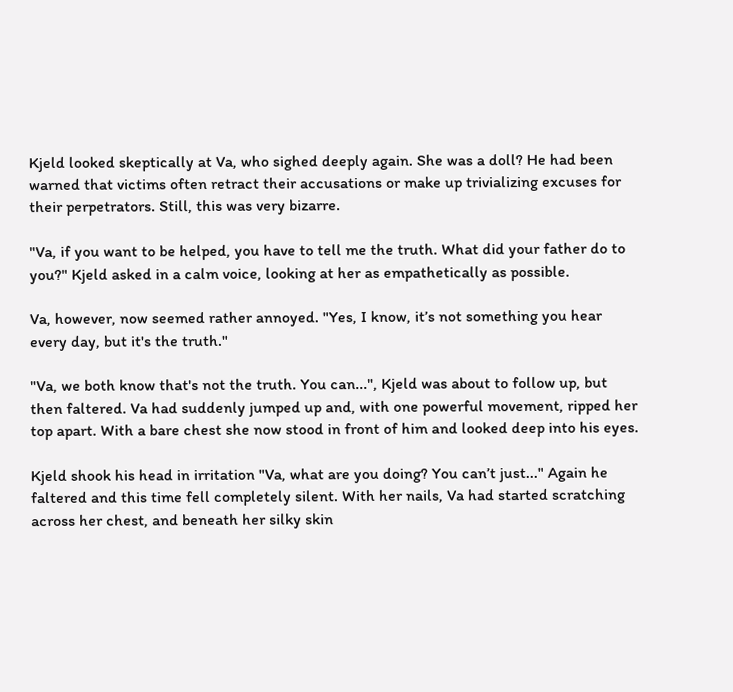Kjeld looked skeptically at Va, who sighed deeply again. She was a doll? He had been warned that victims often retract their accusations or make up trivializing excuses for their perpetrators. Still, this was very bizarre.

"Va, if you want to be helped, you have to tell me the truth. What did your father do to you?" Kjeld asked in a calm voice, looking at her as empathetically as possible.

Va, however, now seemed rather annoyed. "Yes, I know, it’s not something you hear every day, but it's the truth."

"Va, we both know that's not the truth. You can...", Kjeld was about to follow up, but then faltered. Va had suddenly jumped up and, with one powerful movement, ripped her top apart. With a bare chest she now stood in front of him and looked deep into his eyes.

Kjeld shook his head in irritation "Va, what are you doing? You can’t just..." Again he faltered and this time fell completely silent. With her nails, Va had started scratching across her chest, and beneath her silky skin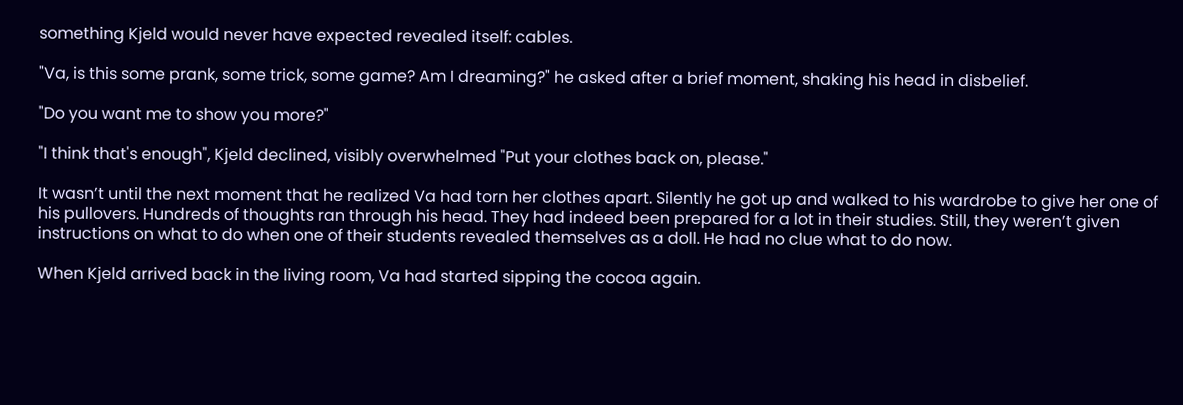something Kjeld would never have expected revealed itself: cables.

"Va, is this some prank, some trick, some game? Am I dreaming?" he asked after a brief moment, shaking his head in disbelief.

"Do you want me to show you more?"

"I think that's enough", Kjeld declined, visibly overwhelmed "Put your clothes back on, please."

It wasn’t until the next moment that he realized Va had torn her clothes apart. Silently he got up and walked to his wardrobe to give her one of his pullovers. Hundreds of thoughts ran through his head. They had indeed been prepared for a lot in their studies. Still, they weren’t given instructions on what to do when one of their students revealed themselves as a doll. He had no clue what to do now.

When Kjeld arrived back in the living room, Va had started sipping the cocoa again.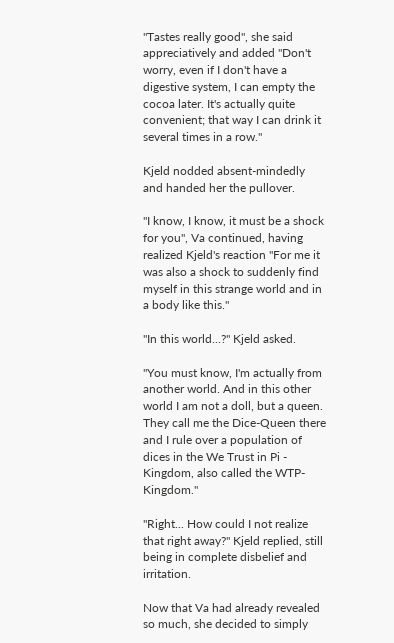"Tastes really good", she said appreciatively and added "Don't worry, even if I don't have a digestive system, I can empty the cocoa later. It's actually quite convenient; that way I can drink it several times in a row."

Kjeld nodded absent-mindedly and handed her the pullover.

"I know, I know, it must be a shock for you", Va continued, having realized Kjeld's reaction "For me it was also a shock to suddenly find myself in this strange world and in a body like this."

"In this world...?" Kjeld asked.

"You must know, I'm actually from another world. And in this other world I am not a doll, but a queen. They call me the Dice-Queen there and I rule over a population of dices in the We Trust in Pi - Kingdom, also called the WTP-Kingdom."

"Right... How could I not realize that right away?" Kjeld replied, still being in complete disbelief and irritation.

Now that Va had already revealed so much, she decided to simply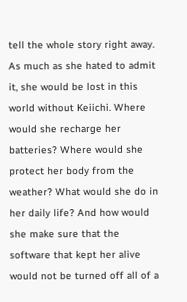tell the whole story right away. As much as she hated to admit it, she would be lost in this world without Keiichi. Where would she recharge her batteries? Where would she protect her body from the weather? What would she do in her daily life? And how would she make sure that the software that kept her alive would not be turned off all of a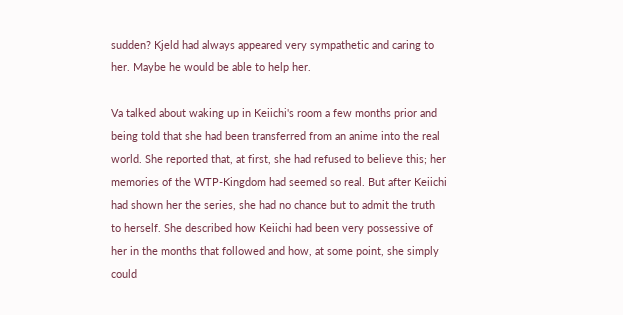sudden? Kjeld had always appeared very sympathetic and caring to her. Maybe he would be able to help her.

Va talked about waking up in Keiichi's room a few months prior and being told that she had been transferred from an anime into the real world. She reported that, at first, she had refused to believe this; her memories of the WTP-Kingdom had seemed so real. But after Keiichi had shown her the series, she had no chance but to admit the truth to herself. She described how Keiichi had been very possessive of her in the months that followed and how, at some point, she simply could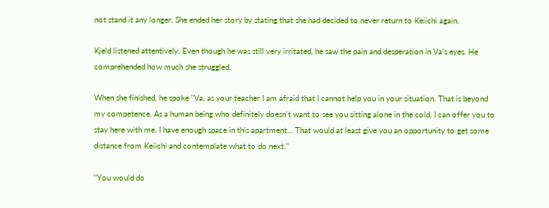not stand it any longer. She ended her story by stating that she had decided to never return to Keiichi again.

Kjeld listened attentively. Even though he was still very irritated, he saw the pain and desperation in Va’s eyes. He comprehended how much she struggled.

When she finished, he spoke "Va, as your teacher I am afraid that I cannot help you in your situation. That is beyond my competence. As a human being who definitely doesn't want to see you sitting alone in the cold, I can offer you to stay here with me. I have enough space in this apartment... That would at least give you an opportunity to get some distance from Keiichi and contemplate what to do next."

"You would do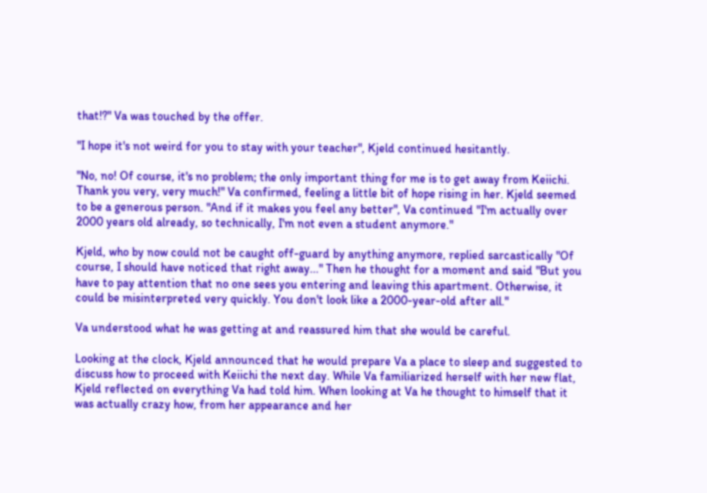that!?" Va was touched by the offer.

"I hope it's not weird for you to stay with your teacher", Kjeld continued hesitantly.

"No, no! Of course, it's no problem; the only important thing for me is to get away from Keiichi. Thank you very, very much!" Va confirmed, feeling a little bit of hope rising in her. Kjeld seemed to be a generous person. "And if it makes you feel any better", Va continued "I'm actually over 2000 years old already, so technically, I'm not even a student anymore."

Kjeld, who by now could not be caught off-guard by anything anymore, replied sarcastically "Of course, I should have noticed that right away..." Then he thought for a moment and said "But you have to pay attention that no one sees you entering and leaving this apartment. Otherwise, it could be misinterpreted very quickly. You don't look like a 2000-year-old after all."

Va understood what he was getting at and reassured him that she would be careful.

Looking at the clock, Kjeld announced that he would prepare Va a place to sleep and suggested to discuss how to proceed with Keiichi the next day. While Va familiarized herself with her new flat, Kjeld reflected on everything Va had told him. When looking at Va he thought to himself that it was actually crazy how, from her appearance and her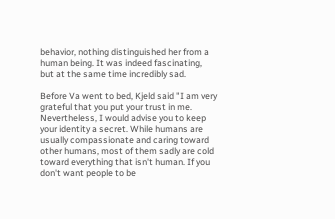behavior, nothing distinguished her from a human being. It was indeed fascinating, but at the same time incredibly sad.

Before Va went to bed, Kjeld said "I am very grateful that you put your trust in me. Nevertheless, I would advise you to keep your identity a secret. While humans are usually compassionate and caring toward other humans, most of them sadly are cold toward everything that isn't human. If you don't want people to be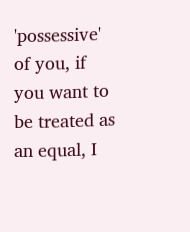'possessive' of you, if you want to be treated as an equal, I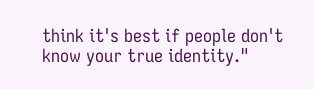think it's best if people don't know your true identity."